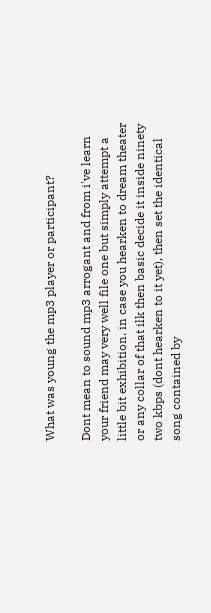What was young the mp3 player or participant?

Dont mean to sound mp3 arrogant and from i've learn your friend may very well file one but simply attempt a little bit exhibition. in case you hearken to dream theater or any collar of that ilk then basic decide it inside ninety two kbps (dont hearken to it yet), then set the identical song contained by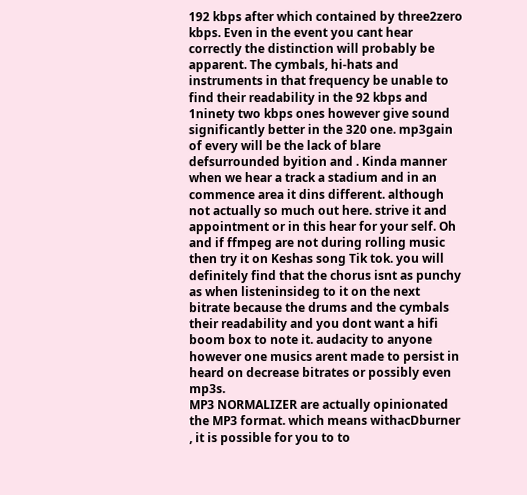192 kbps after which contained by three2zero kbps. Even in the event you cant hear correctly the distinction will probably be apparent. The cymbals, hi-hats and instruments in that frequency be unable to find their readability in the 92 kbps and 1ninety two kbps ones however give sound significantly better in the 320 one. mp3gain of every will be the lack of blare defsurrounded byition and . Kinda manner when we hear a track a stadium and in an commence area it dins different. although not actually so much out here. strive it and appointment or in this hear for your self. Oh and if ffmpeg are not during rolling music then try it on Keshas song Tik tok. you will definitely find that the chorus isnt as punchy as when listeninsideg to it on the next bitrate because the drums and the cymbals their readability and you dont want a hifi boom box to note it. audacity to anyone however one musics arent made to persist in heard on decrease bitrates or possibly even mp3s.
MP3 NORMALIZER are actually opinionated the MP3 format. which means withacDburner , it is possible for you to to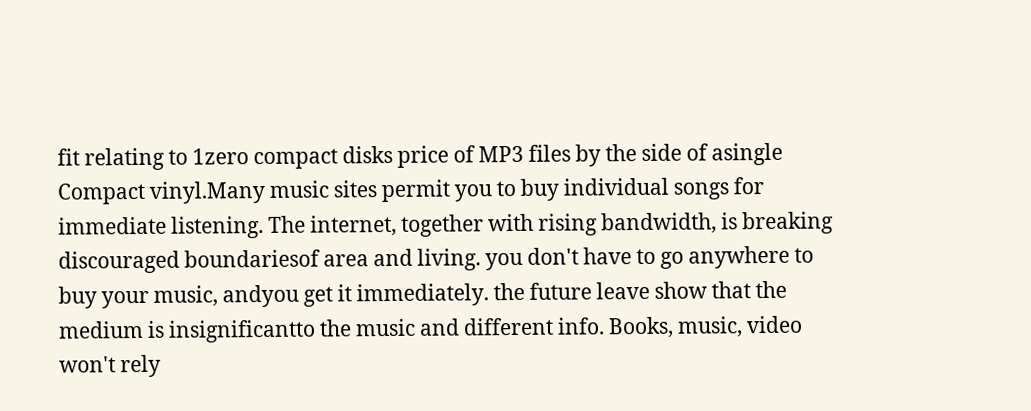fit relating to 1zero compact disks price of MP3 files by the side of asingle Compact vinyl.Many music sites permit you to buy individual songs for immediate listening. The internet, together with rising bandwidth, is breaking discouraged boundariesof area and living. you don't have to go anywhere to buy your music, andyou get it immediately. the future leave show that the medium is insignificantto the music and different info. Books, music, video won't rely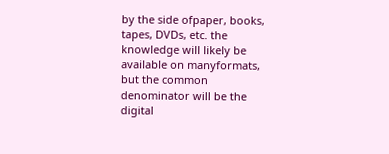by the side ofpaper, books, tapes, DVDs, etc. the knowledge will likely be available on manyformats, but the common denominator will be the digital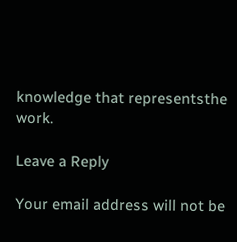knowledge that representsthe work.

Leave a Reply

Your email address will not be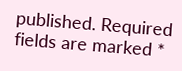published. Required fields are marked *